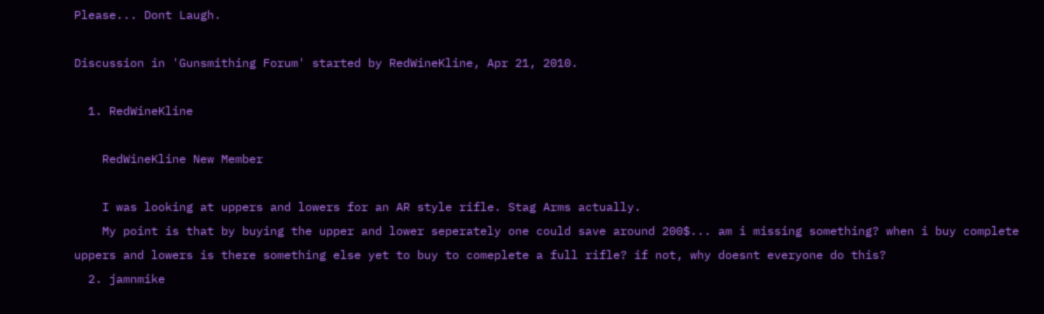Please... Dont Laugh.

Discussion in 'Gunsmithing Forum' started by RedWineKline, Apr 21, 2010.

  1. RedWineKline

    RedWineKline New Member

    I was looking at uppers and lowers for an AR style rifle. Stag Arms actually.
    My point is that by buying the upper and lower seperately one could save around 200$... am i missing something? when i buy complete uppers and lowers is there something else yet to buy to comeplete a full rifle? if not, why doesnt everyone do this?
  2. jamnmike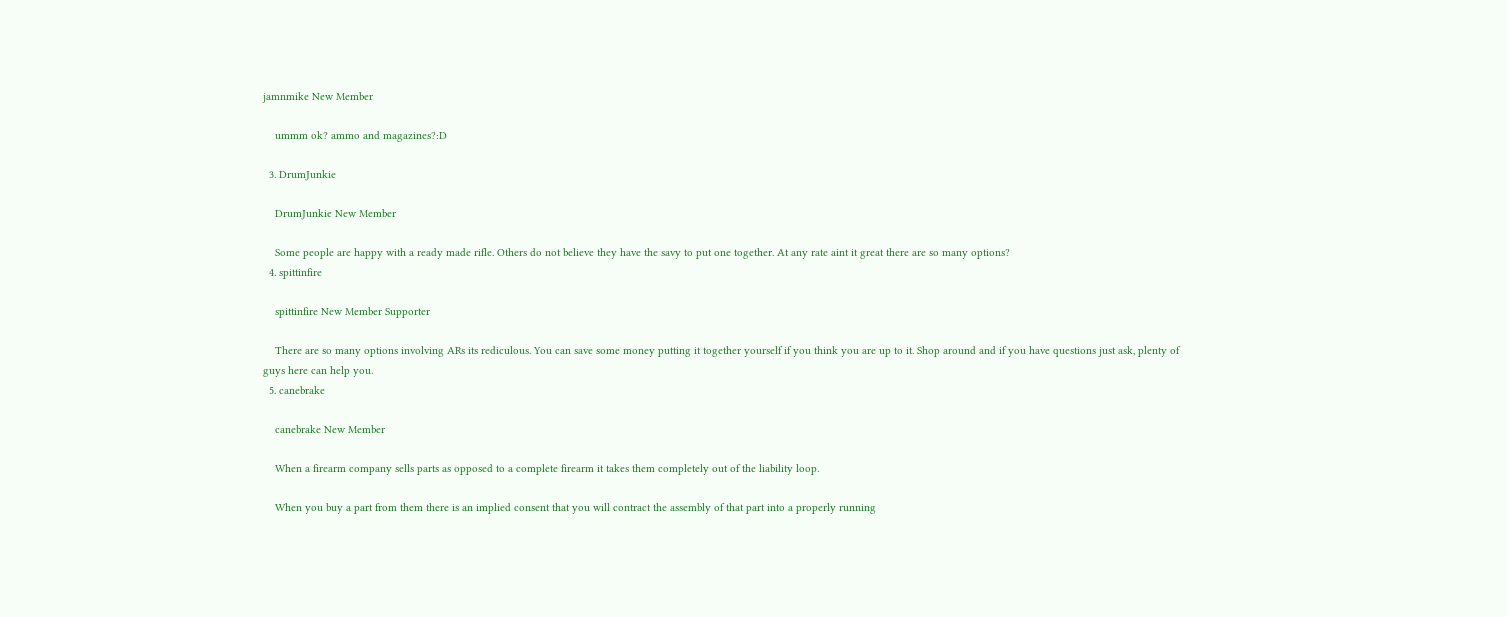jamnmike New Member

    ummm ok? ammo and magazines?:D

  3. DrumJunkie

    DrumJunkie New Member

    Some people are happy with a ready made rifle. Others do not believe they have the savy to put one together. At any rate aint it great there are so many options?
  4. spittinfire

    spittinfire New Member Supporter

    There are so many options involving ARs its rediculous. You can save some money putting it together yourself if you think you are up to it. Shop around and if you have questions just ask, plenty of guys here can help you.
  5. canebrake

    canebrake New Member

    When a firearm company sells parts as opposed to a complete firearm it takes them completely out of the liability loop.

    When you buy a part from them there is an implied consent that you will contract the assembly of that part into a properly running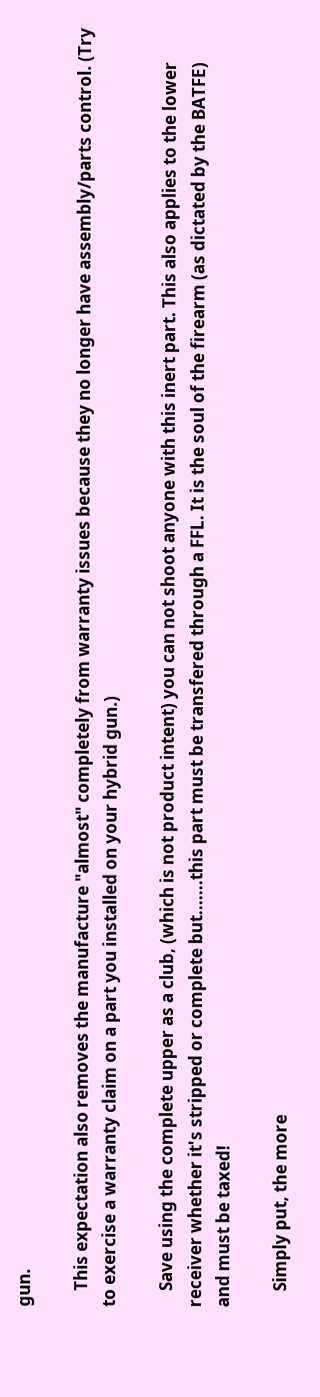gun.

    This expectation also removes the manufacture "almost" completely from warranty issues because they no longer have assembly/parts control. (Try to exercise a warranty claim on a part you installed on your hybrid gun.)

    Save using the complete upper as a club, (which is not product intent) you can not shoot anyone with this inert part. This also applies to the lower receiver whether it's stripped or complete but.......this part must be transfered through a FFL. It is the soul of the firearm (as dictated by the BATFE) and must be taxed!

    Simply put, the more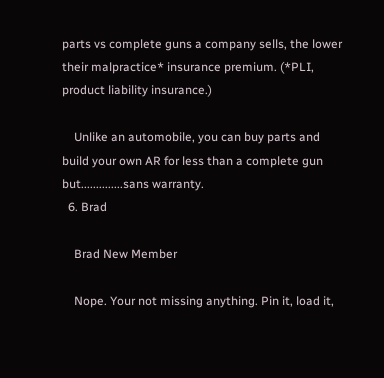parts vs complete guns a company sells, the lower their malpractice* insurance premium. (*PLI, product liability insurance.)

    Unlike an automobile, you can buy parts and build your own AR for less than a complete gun but..............sans warranty.
  6. Brad

    Brad New Member

    Nope. Your not missing anything. Pin it, load it,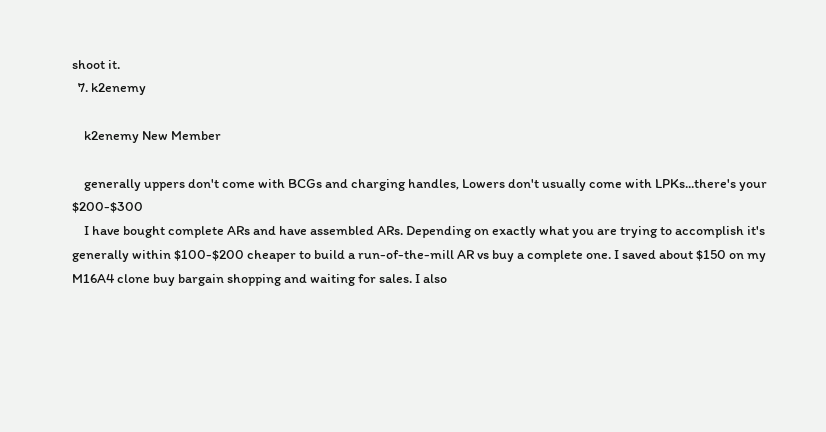shoot it.
  7. k2enemy

    k2enemy New Member

    generally uppers don't come with BCGs and charging handles, Lowers don't usually come with LPKs...there's your $200-$300
    I have bought complete ARs and have assembled ARs. Depending on exactly what you are trying to accomplish it's generally within $100-$200 cheaper to build a run-of-the-mill AR vs buy a complete one. I saved about $150 on my M16A4 clone buy bargain shopping and waiting for sales. I also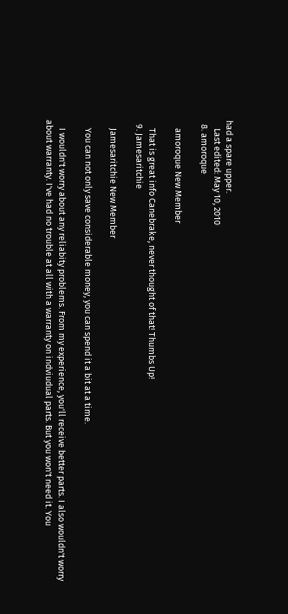had a spare upper.
    Last edited: May 10, 2010
  8. amoroque

    amoroque New Member

    That is great info Canebrake, never thought of that! Thumbs Up!
  9. Jamesaritchie

    Jamesaritchie New Member

    You can not only save considerable money, you can spend it a bit at a time.

    I wouldn't worry about any reliabity problems. From my experience, you'll receive better parts. I also wouldn't worry about warranty. I've had no trouble at all with a warranty on indviudual parts. But you won't need it. You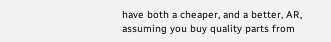have both a cheaper, and a better, AR, assuming you buy quality parts from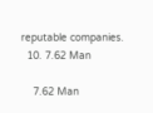reputable companies.
  10. 7.62 Man

    7.62 Man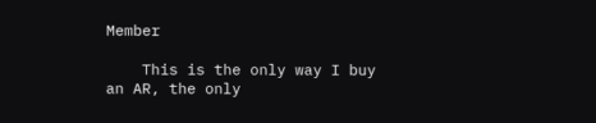Member

    This is the only way I buy an AR, the only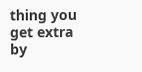thing you get extra by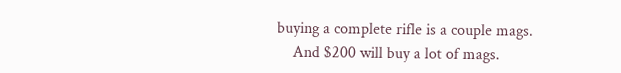buying a complete rifle is a couple mags.
    And $200 will buy a lot of mags.